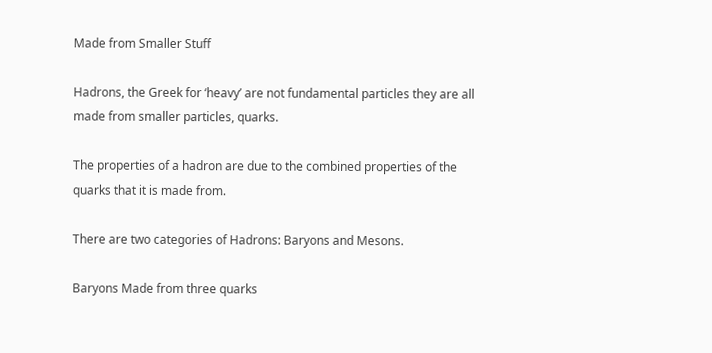Made from Smaller Stuff

Hadrons, the Greek for ‘heavy’ are not fundamental particles they are all made from smaller particles, quarks.

The properties of a hadron are due to the combined properties of the quarks that it is made from.

There are two categories of Hadrons: Baryons and Mesons.

Baryons Made from three quarks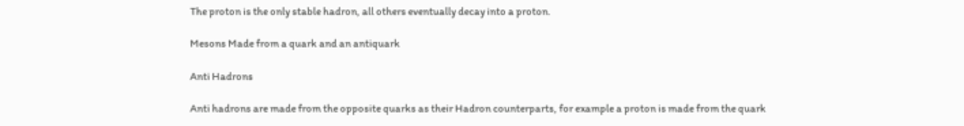The proton is the only stable hadron, all others eventually decay into a proton.

Mesons Made from a quark and an antiquark

Anti Hadrons

Anti hadrons are made from the opposite quarks as their Hadron counterparts, for example a proton is made from the quark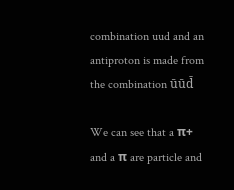combination uud and an antiproton is made from the combination ūūd̄

We can see that a π+ and a π are particle and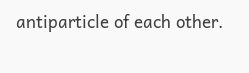antiparticle of each other.